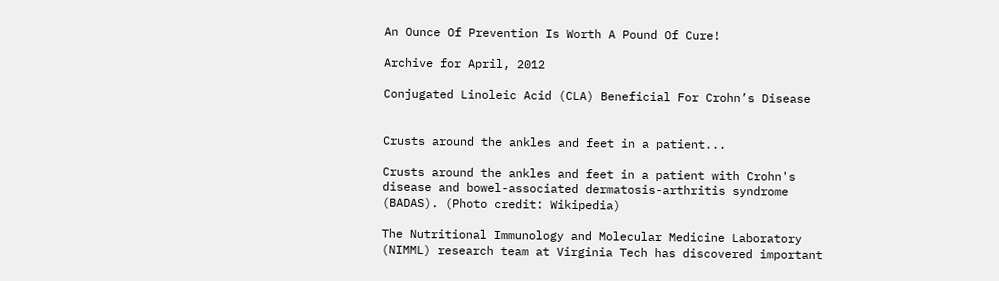An Ounce Of Prevention Is Worth A Pound Of Cure!

Archive for April, 2012

Conjugated Linoleic Acid (CLA) Beneficial For Crohn’s Disease


Crusts around the ankles and feet in a patient...

Crusts around the ankles and feet in a patient with Crohn's disease and bowel-associated dermatosis-arthritis syndrome (BADAS). (Photo credit: Wikipedia)

The Nutritional Immunology and Molecular Medicine Laboratory (NIMML) research team at Virginia Tech has discovered important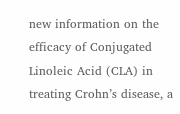new information on the efficacy of Conjugated Linoleic Acid (CLA) in treating Crohn’s disease, a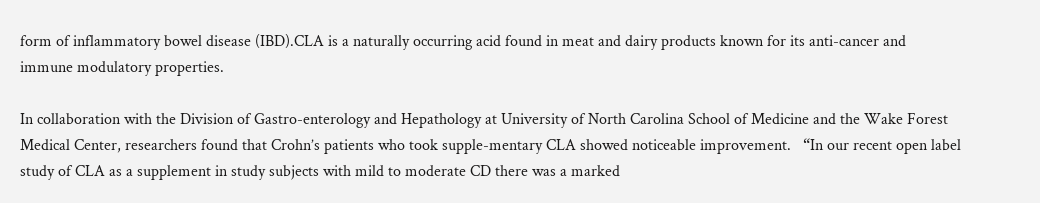form of inflammatory bowel disease (IBD).CLA is a naturally occurring acid found in meat and dairy products known for its anti-cancer and immune modulatory properties.

In collaboration with the Division of Gastro-enterology and Hepathology at University of North Carolina School of Medicine and the Wake Forest Medical Center, researchers found that Crohn’s patients who took supple-mentary CLA showed noticeable improvement.   “In our recent open label study of CLA as a supplement in study subjects with mild to moderate CD there was a marked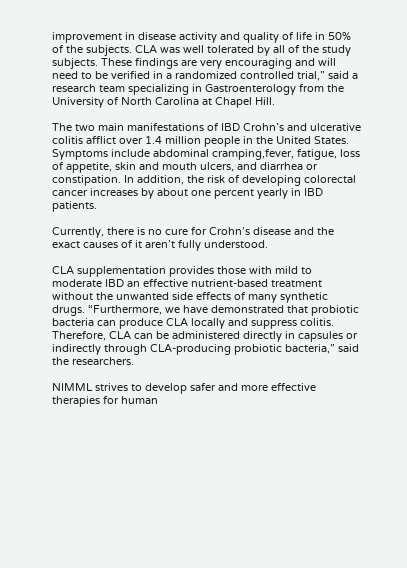improvement in disease activity and quality of life in 50% of the subjects. CLA was well tolerated by all of the study subjects. These findings are very encouraging and will need to be verified in a randomized controlled trial,” said a research team specializing in Gastroenterology from the University of North Carolina at Chapel Hill.

The two main manifestations of IBD Crohn’s and ulcerative colitis afflict over 1.4 million people in the United States. Symptoms include abdominal cramping,fever, fatigue, loss of appetite, skin and mouth ulcers, and diarrhea or constipation. In addition, the risk of developing colorectal cancer increases by about one percent yearly in IBD patients.

Currently, there is no cure for Crohn’s disease and the exact causes of it aren’t fully understood.

CLA supplementation provides those with mild to moderate IBD an effective nutrient-based treatment without the unwanted side effects of many synthetic drugs. “Furthermore, we have demonstrated that probiotic bacteria can produce CLA locally and suppress colitis. Therefore, CLA can be administered directly in capsules or indirectly through CLA-producing probiotic bacteria,” said the researchers.

NIMML strives to develop safer and more effective therapies for human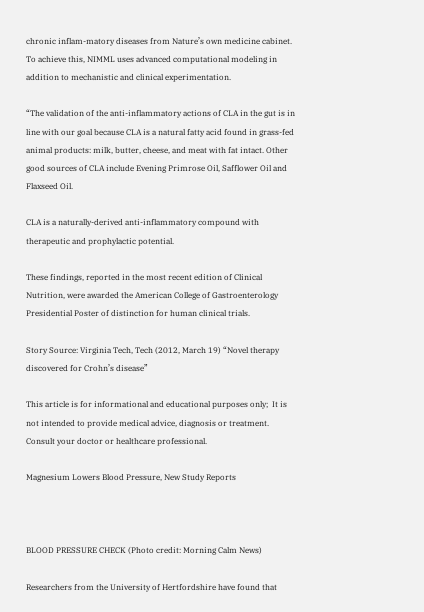chronic inflam-matory diseases from Nature’s own medicine cabinet. To achieve this, NIMML uses advanced computational modeling in addition to mechanistic and clinical experimentation.

“The validation of the anti-inflammatory actions of CLA in the gut is in line with our goal because CLA is a natural fatty acid found in grass-fed animal products: milk, butter, cheese, and meat with fat intact. Other good sources of CLA include Evening Primrose Oil, Safflower Oil and Flaxseed Oil.

CLA is a naturally-derived anti-inflammatory compound with  therapeutic and prophylactic potential.

These findings, reported in the most recent edition of Clinical Nutrition, were awarded the American College of Gastroenterology Presidential Poster of distinction for human clinical trials.

Story Source: Virginia Tech, Tech (2012, March 19) “Novel therapy discovered for Crohn’s disease”

This article is for informational and educational purposes only;  It is not intended to provide medical advice, diagnosis or treatment. Consult your doctor or healthcare professional.

Magnesium Lowers Blood Pressure, New Study Reports



BLOOD PRESSURE CHECK (Photo credit: Morning Calm News)

Researchers from the University of Hertfordshire have found that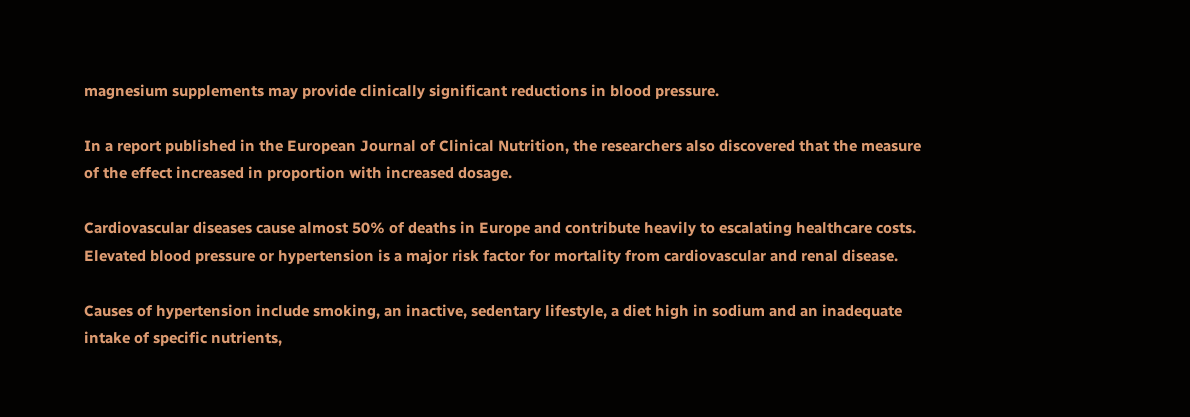magnesium supplements may provide clinically significant reductions in blood pressure.

In a report published in the European Journal of Clinical Nutrition, the researchers also discovered that the measure of the effect increased in proportion with increased dosage.

Cardiovascular diseases cause almost 50% of deaths in Europe and contribute heavily to escalating healthcare costs. Elevated blood pressure or hypertension is a major risk factor for mortality from cardiovascular and renal disease.

Causes of hypertension include smoking, an inactive, sedentary lifestyle, a diet high in sodium and an inadequate intake of specific nutrients,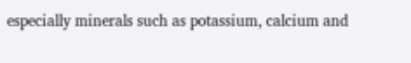especially minerals such as potassium, calcium and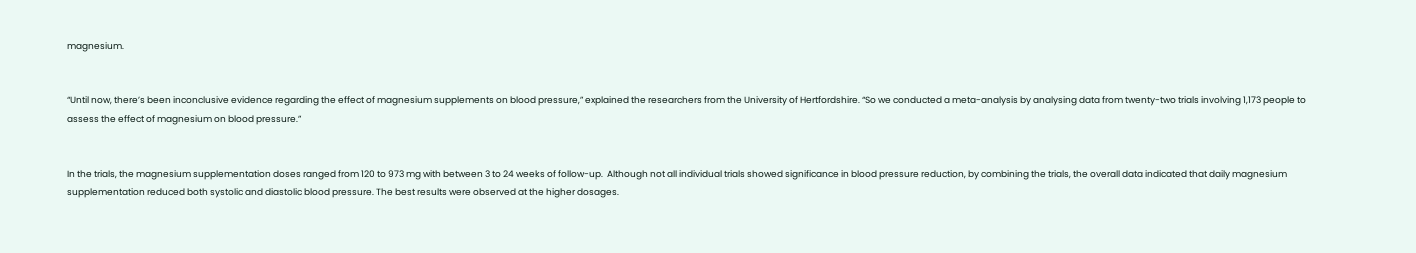magnesium.


“Until now, there’s been inconclusive evidence regarding the effect of magnesium supplements on blood pressure,” explained the researchers from the University of Hertfordshire. “So we conducted a meta-analysis by analysing data from twenty-two trials involving 1,173 people to assess the effect of magnesium on blood pressure.”


In the trials, the magnesium supplementation doses ranged from 120 to 973 mg with between 3 to 24 weeks of follow-up.  Although not all individual trials showed significance in blood pressure reduction, by combining the trials, the overall data indicated that daily magnesium supplementation reduced both systolic and diastolic blood pressure. The best results were observed at the higher dosages.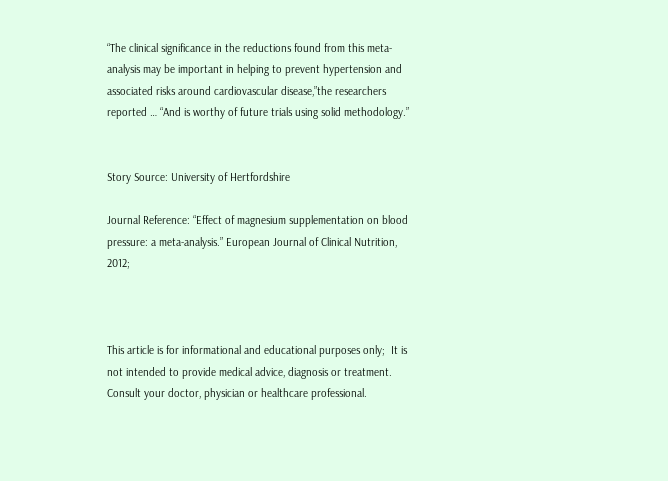“The clinical significance in the reductions found from this meta-analysis may be important in helping to prevent hypertension and associated risks around cardiovascular disease,”the researchers reported … “And is worthy of future trials using solid methodology.”


Story Source: University of Hertfordshire

Journal Reference: “Effect of magnesium supplementation on blood pressure: a meta-analysis.” European Journal of Clinical Nutrition, 2012;



This article is for informational and educational purposes only;  It is not intended to provide medical advice, diagnosis or treatment. Consult your doctor, physician or healthcare professional.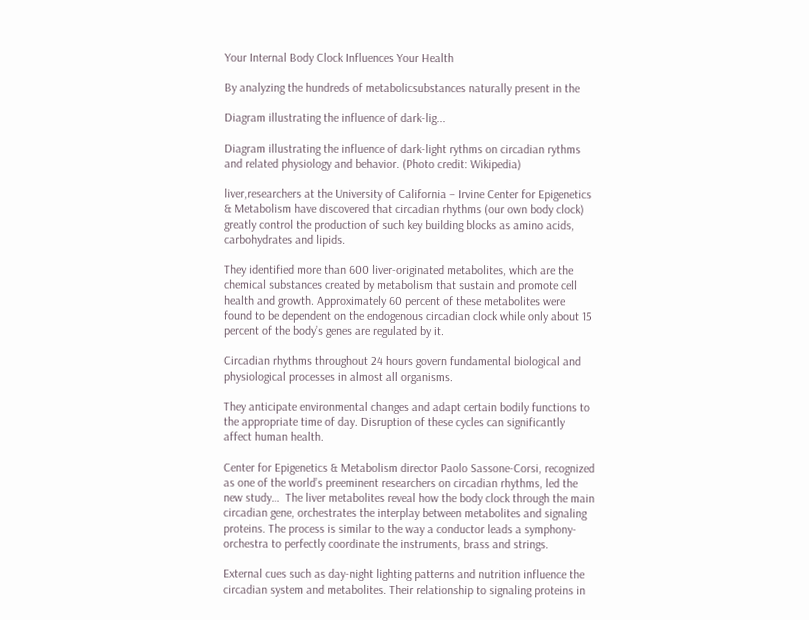Your Internal Body Clock Influences Your Health

By analyzing the hundreds of metabolicsubstances naturally present in the

Diagram illustrating the influence of dark-lig...

Diagram illustrating the influence of dark-light rythms on circadian rythms and related physiology and behavior. (Photo credit: Wikipedia)

liver,researchers at the University of California – Irvine Center for Epigenetics & Metabolism have discovered that circadian rhythms (our own body clock) greatly control the production of such key building blocks as amino acids, carbohydrates and lipids.

They identified more than 600 liver-originated metabolites, which are the chemical substances created by metabolism that sustain and promote cell health and growth. Approximately 60 percent of these metabolites were found to be dependent on the endogenous circadian clock while only about 15 percent of the body’s genes are regulated by it.

Circadian rhythms throughout 24 hours govern fundamental biological and physiological processes in almost all organisms.

They anticipate environmental changes and adapt certain bodily functions to the appropriate time of day. Disruption of these cycles can significantly affect human health.

Center for Epigenetics & Metabolism director Paolo Sassone-Corsi, recognized as one of the world’s preeminent researchers on circadian rhythms, led the new study…  The liver metabolites reveal how the body clock through the main circadian gene, orchestrates the interplay between metabolites and signaling proteins. The process is similar to the way a conductor leads a symphony-orchestra to perfectly coordinate the instruments, brass and strings.

External cues such as day-night lighting patterns and nutrition influence the circadian system and metabolites. Their relationship to signaling proteins in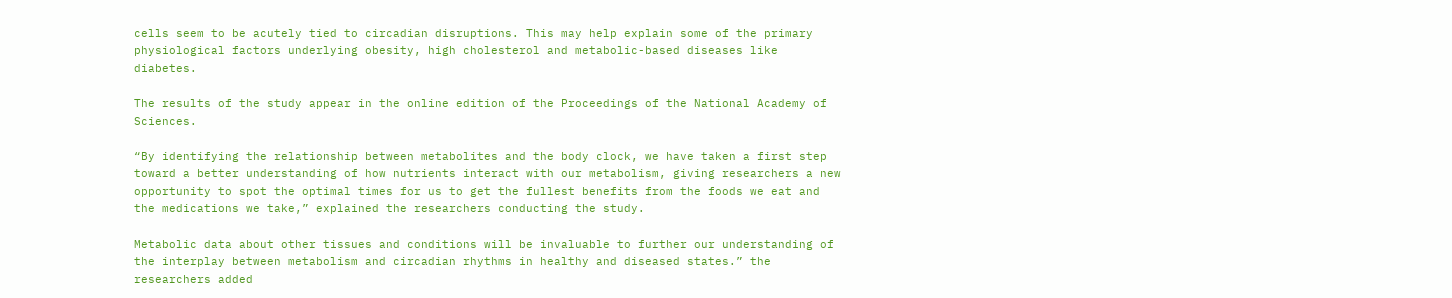cells seem to be acutely tied to circadian disruptions. This may help explain some of the primary physiological factors underlying obesity, high cholesterol and metabolic-based diseases like diabetes.

The results of the study appear in the online edition of the Proceedings of the National Academy of Sciences.

“By identifying the relationship between metabolites and the body clock, we have taken a first step toward a better understanding of how nutrients interact with our metabolism, giving researchers a new opportunity to spot the optimal times for us to get the fullest benefits from the foods we eat and the medications we take,” explained the researchers conducting the study.

Metabolic data about other tissues and conditions will be invaluable to further our understanding of the interplay between metabolism and circadian rhythms in healthy and diseased states.” the researchers added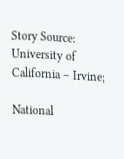Story Source: University of California – Irvine;

National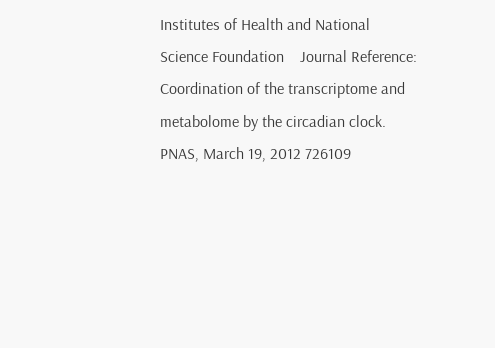Institutes of Health and National Science Foundation    Journal Reference: Coordination of the transcriptome and metabolome by the circadian clock. PNAS, March 19, 2012 726109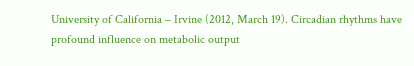University of California – Irvine (2012, March 19). Circadian rhythms have profound influence on metabolic output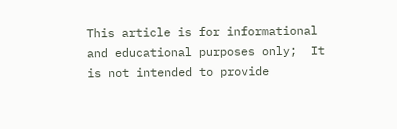This article is for informational and educational purposes only;  It is not intended to provide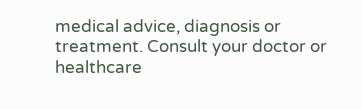medical advice, diagnosis or treatment. Consult your doctor or healthcare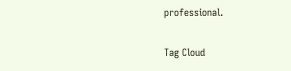professional.

Tag Cloud